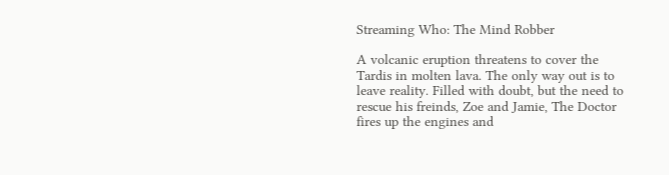Streaming Who: The Mind Robber

A volcanic eruption threatens to cover the Tardis in molten lava. The only way out is to leave reality. Filled with doubt, but the need to rescue his freinds, Zoe and Jamie, The Doctor fires up the engines and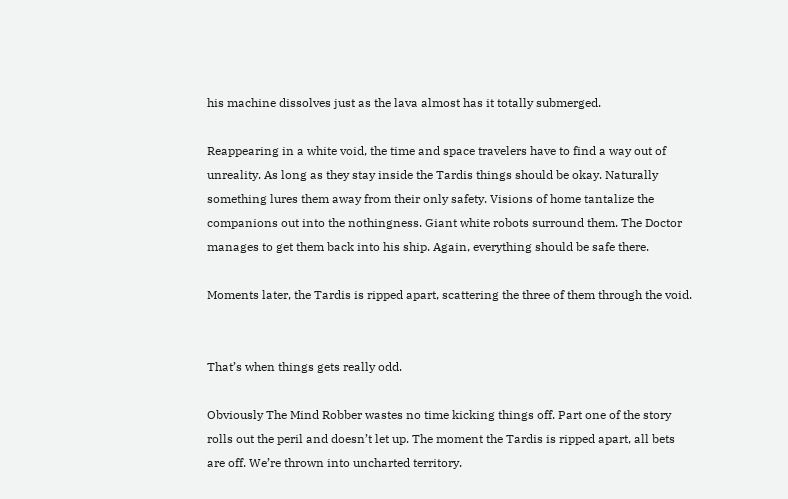his machine dissolves just as the lava almost has it totally submerged.

Reappearing in a white void, the time and space travelers have to find a way out of unreality. As long as they stay inside the Tardis things should be okay. Naturally something lures them away from their only safety. Visions of home tantalize the companions out into the nothingness. Giant white robots surround them. The Doctor manages to get them back into his ship. Again, everything should be safe there.

Moments later, the Tardis is ripped apart, scattering the three of them through the void.


That’s when things gets really odd.

Obviously The Mind Robber wastes no time kicking things off. Part one of the story rolls out the peril and doesn’t let up. The moment the Tardis is ripped apart, all bets are off. We’re thrown into uncharted territory.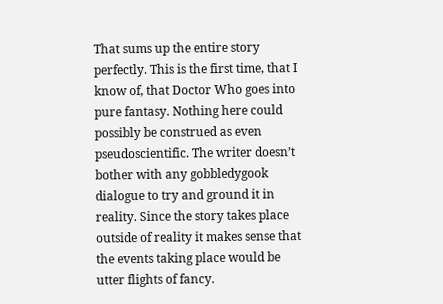That sums up the entire story perfectly. This is the first time, that I know of, that Doctor Who goes into pure fantasy. Nothing here could possibly be construed as even pseudoscientific. The writer doesn’t bother with any gobbledygook dialogue to try and ground it in reality. Since the story takes place outside of reality it makes sense that the events taking place would be utter flights of fancy.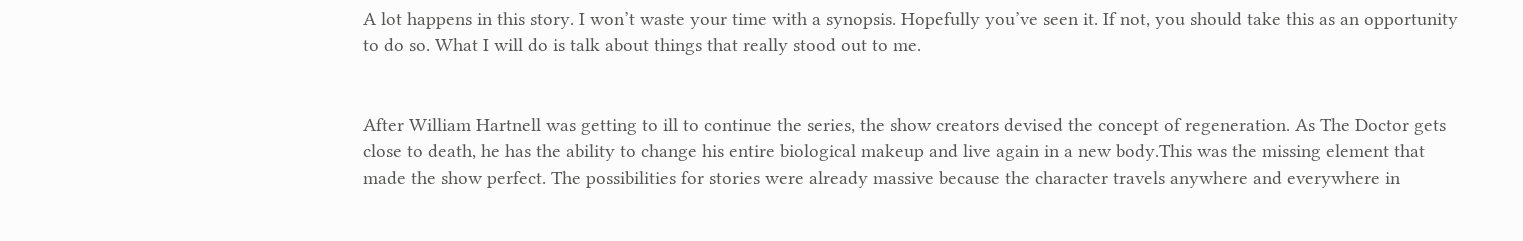A lot happens in this story. I won’t waste your time with a synopsis. Hopefully you’ve seen it. If not, you should take this as an opportunity to do so. What I will do is talk about things that really stood out to me.


After William Hartnell was getting to ill to continue the series, the show creators devised the concept of regeneration. As The Doctor gets close to death, he has the ability to change his entire biological makeup and live again in a new body.This was the missing element that made the show perfect. The possibilities for stories were already massive because the character travels anywhere and everywhere in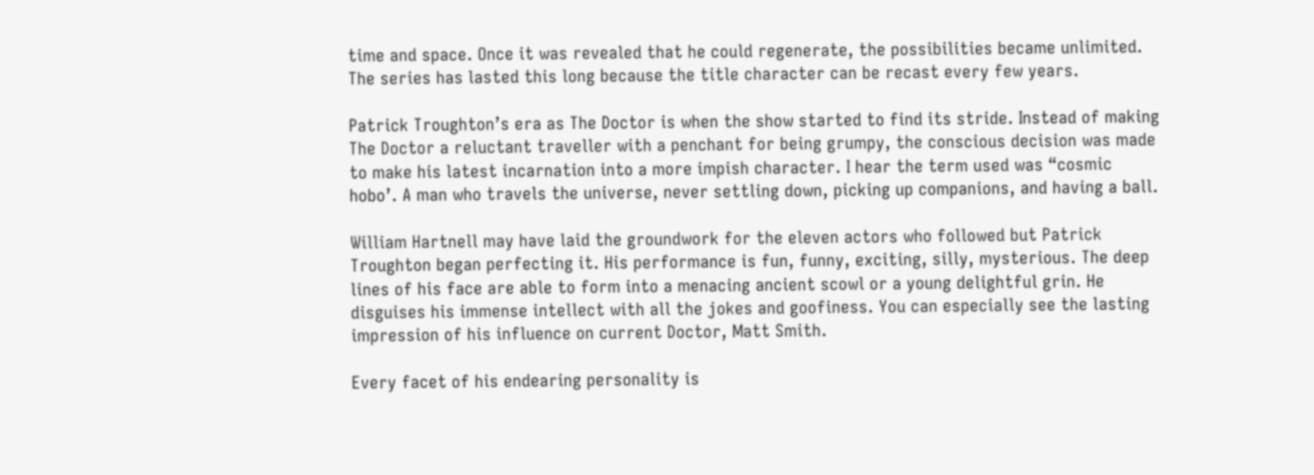time and space. Once it was revealed that he could regenerate, the possibilities became unlimited. The series has lasted this long because the title character can be recast every few years.

Patrick Troughton’s era as The Doctor is when the show started to find its stride. Instead of making The Doctor a reluctant traveller with a penchant for being grumpy, the conscious decision was made to make his latest incarnation into a more impish character. I hear the term used was “cosmic hobo’. A man who travels the universe, never settling down, picking up companions, and having a ball.

William Hartnell may have laid the groundwork for the eleven actors who followed but Patrick Troughton began perfecting it. His performance is fun, funny, exciting, silly, mysterious. The deep lines of his face are able to form into a menacing ancient scowl or a young delightful grin. He disguises his immense intellect with all the jokes and goofiness. You can especially see the lasting impression of his influence on current Doctor, Matt Smith.

Every facet of his endearing personality is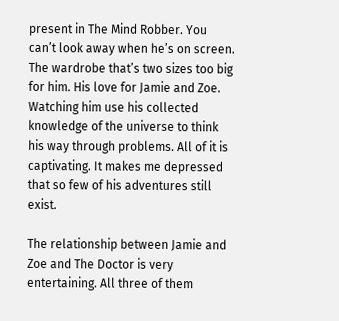present in The Mind Robber. You can’t look away when he’s on screen. The wardrobe that’s two sizes too big for him. His love for Jamie and Zoe. Watching him use his collected knowledge of the universe to think his way through problems. All of it is captivating. It makes me depressed that so few of his adventures still exist.

The relationship between Jamie and Zoe and The Doctor is very entertaining. All three of them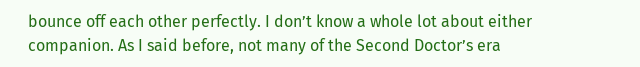bounce off each other perfectly. I don’t know a whole lot about either companion. As I said before, not many of the Second Doctor’s era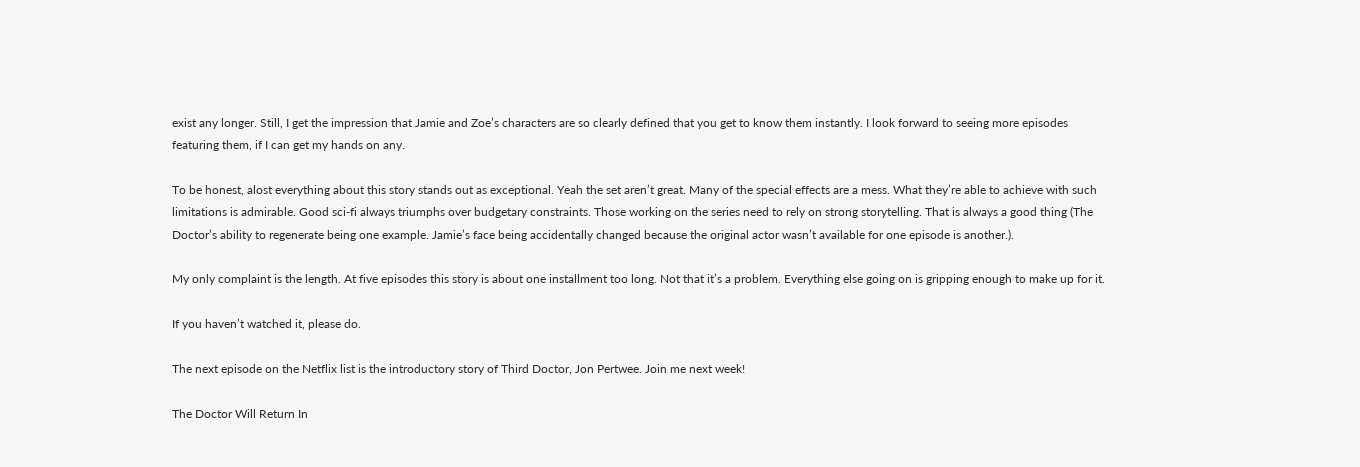exist any longer. Still, I get the impression that Jamie and Zoe’s characters are so clearly defined that you get to know them instantly. I look forward to seeing more episodes featuring them, if I can get my hands on any.

To be honest, alost everything about this story stands out as exceptional. Yeah the set aren’t great. Many of the special effects are a mess. What they’re able to achieve with such limitations is admirable. Good sci-fi always triumphs over budgetary constraints. Those working on the series need to rely on strong storytelling. That is always a good thing (The Doctor’s ability to regenerate being one example. Jamie’s face being accidentally changed because the original actor wasn’t available for one episode is another.).

My only complaint is the length. At five episodes this story is about one installment too long. Not that it’s a problem. Everything else going on is gripping enough to make up for it.

If you haven’t watched it, please do.

The next episode on the Netflix list is the introductory story of Third Doctor, Jon Pertwee. Join me next week!

The Doctor Will Return In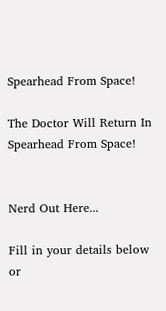Spearhead From Space!

The Doctor Will Return In Spearhead From Space!


Nerd Out Here...

Fill in your details below or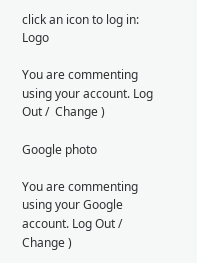click an icon to log in: Logo

You are commenting using your account. Log Out /  Change )

Google photo

You are commenting using your Google account. Log Out /  Change )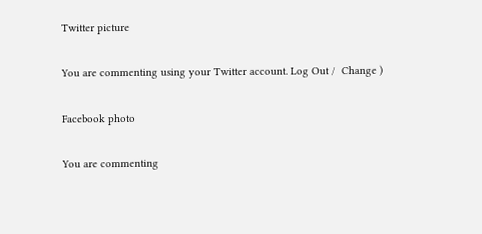Twitter picture

You are commenting using your Twitter account. Log Out /  Change )

Facebook photo

You are commenting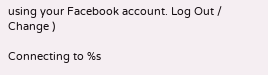using your Facebook account. Log Out /  Change )

Connecting to %s